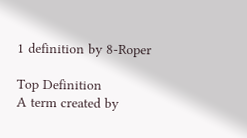1 definition by 8-Roper

Top Definition
A term created by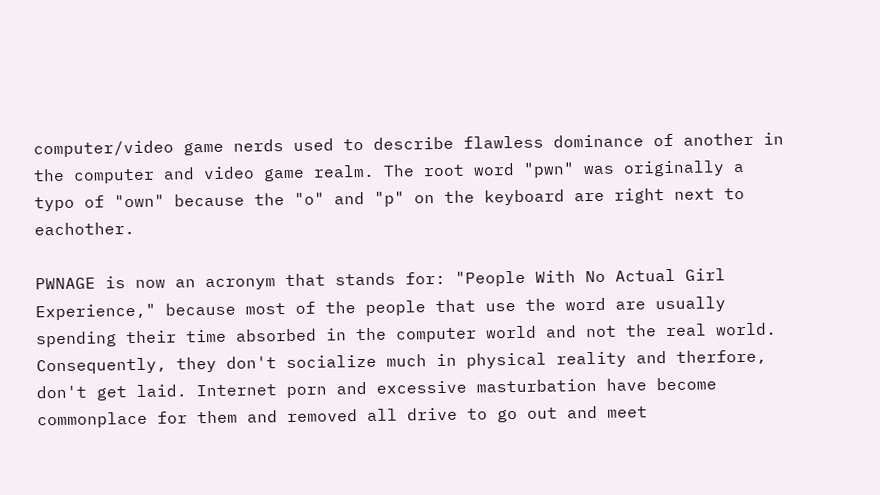computer/video game nerds used to describe flawless dominance of another in the computer and video game realm. The root word "pwn" was originally a typo of "own" because the "o" and "p" on the keyboard are right next to eachother.

PWNAGE is now an acronym that stands for: "People With No Actual Girl Experience," because most of the people that use the word are usually spending their time absorbed in the computer world and not the real world. Consequently, they don't socialize much in physical reality and therfore, don't get laid. Internet porn and excessive masturbation have become commonplace for them and removed all drive to go out and meet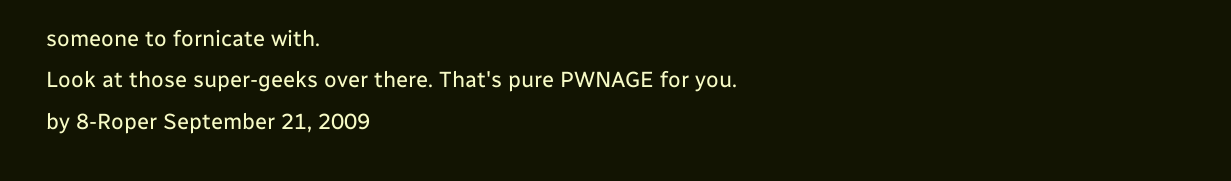someone to fornicate with.
Look at those super-geeks over there. That's pure PWNAGE for you.
by 8-Roper September 21, 2009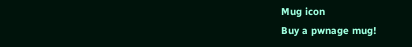Mug icon
Buy a pwnage mug!